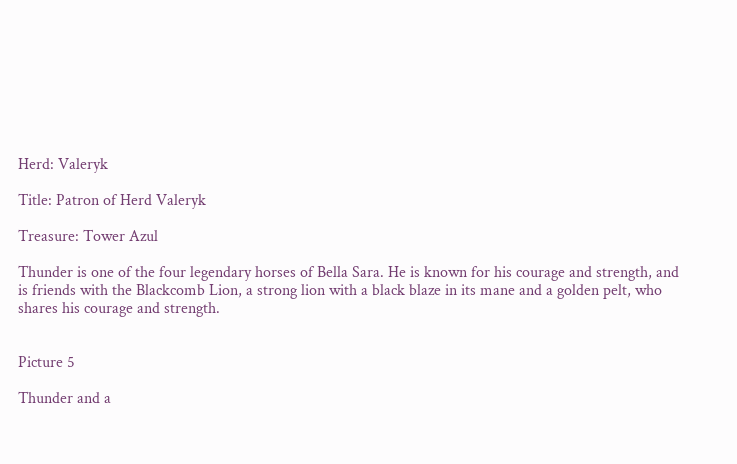Herd: Valeryk

Title: Patron of Herd Valeryk

Treasure: Tower Azul

Thunder is one of the four legendary horses of Bella Sara. He is known for his courage and strength, and is friends with the Blackcomb Lion, a strong lion with a black blaze in its mane and a golden pelt, who shares his courage and strength.


Picture 5

Thunder and a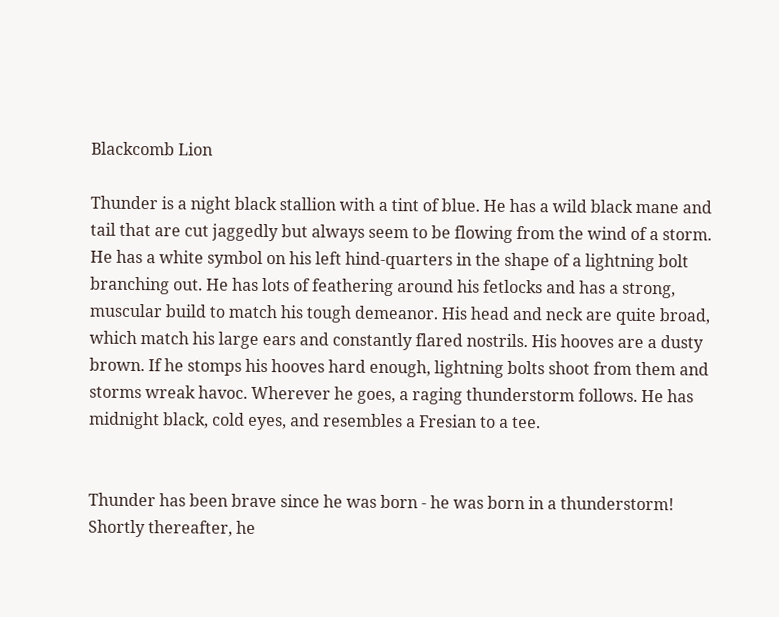Blackcomb Lion

Thunder is a night black stallion with a tint of blue. He has a wild black mane and tail that are cut jaggedly but always seem to be flowing from the wind of a storm. He has a white symbol on his left hind-quarters in the shape of a lightning bolt branching out. He has lots of feathering around his fetlocks and has a strong, muscular build to match his tough demeanor. His head and neck are quite broad, which match his large ears and constantly flared nostrils. His hooves are a dusty brown. If he stomps his hooves hard enough, lightning bolts shoot from them and storms wreak havoc. Wherever he goes, a raging thunderstorm follows. He has midnight black, cold eyes, and resembles a Fresian to a tee.


Thunder has been brave since he was born - he was born in a thunderstorm! Shortly thereafter, he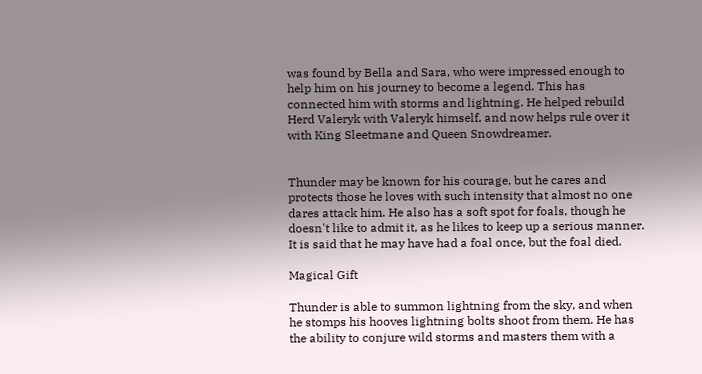was found by Bella and Sara, who were impressed enough to help him on his journey to become a legend. This has connected him with storms and lightning. He helped rebuild Herd Valeryk with Valeryk himself, and now helps rule over it with King Sleetmane and Queen Snowdreamer.


Thunder may be known for his courage, but he cares and protects those he loves with such intensity that almost no one dares attack him. He also has a soft spot for foals, though he doesn't like to admit it, as he likes to keep up a serious manner. It is said that he may have had a foal once, but the foal died.

Magical Gift

Thunder is able to summon lightning from the sky, and when he stomps his hooves lightning bolts shoot from them. He has the ability to conjure wild storms and masters them with a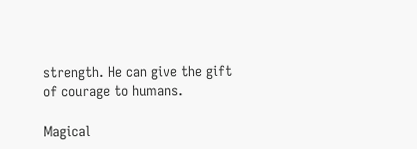strength. He can give the gift of courage to humans.

Magical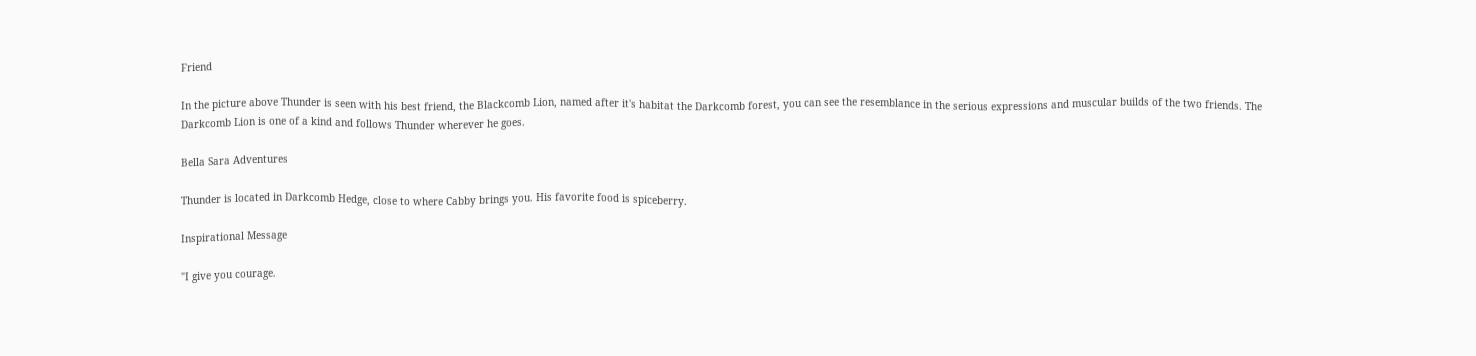Friend

In the picture above Thunder is seen with his best friend, the Blackcomb Lion, named after it's habitat the Darkcomb forest, you can see the resemblance in the serious expressions and muscular builds of the two friends. The Darkcomb Lion is one of a kind and follows Thunder wherever he goes.

Bella Sara Adventures

Thunder is located in Darkcomb Hedge, close to where Cabby brings you. His favorite food is spiceberry.

Inspirational Message

"I give you courage.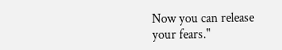Now you can release your fears."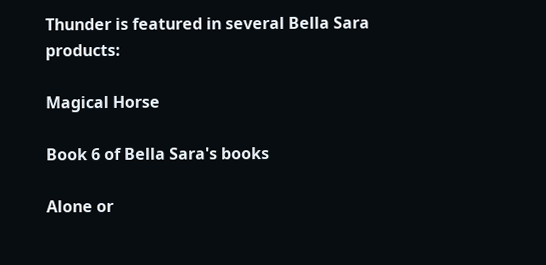Thunder is featured in several Bella Sara products:

Magical Horse

Book 6 of Bella Sara's books

Alone or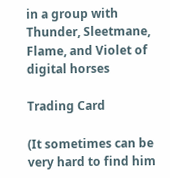in a group with Thunder, Sleetmane, Flame, and Violet of digital horses

Trading Card

(It sometimes can be very hard to find him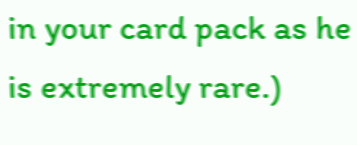in your card pack as he is extremely rare.)